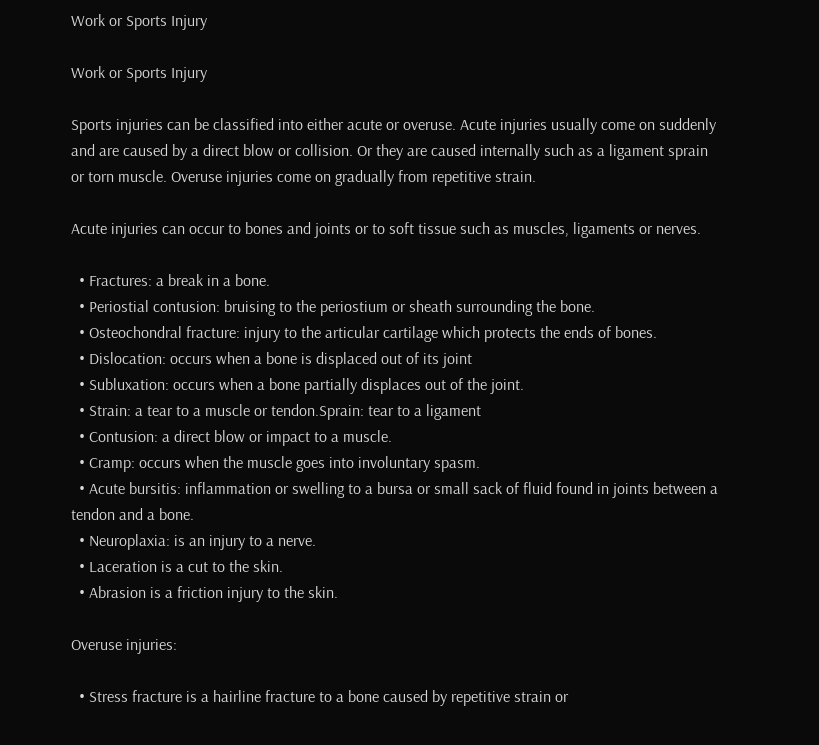Work or Sports Injury

Work or Sports Injury

Sports injuries can be classified into either acute or overuse. Acute injuries usually come on suddenly and are caused by a direct blow or collision. Or they are caused internally such as a ligament sprain or torn muscle. Overuse injuries come on gradually from repetitive strain.

Acute injuries can occur to bones and joints or to soft tissue such as muscles, ligaments or nerves.

  • Fractures: a break in a bone.
  • Periostial contusion: bruising to the periostium or sheath surrounding the bone.
  • Osteochondral fracture: injury to the articular cartilage which protects the ends of bones.
  • Dislocation: occurs when a bone is displaced out of its joint
  • Subluxation: occurs when a bone partially displaces out of the joint.
  • Strain: a tear to a muscle or tendon.Sprain: tear to a ligament
  • Contusion: a direct blow or impact to a muscle.
  • Cramp: occurs when the muscle goes into involuntary spasm.
  • Acute bursitis: inflammation or swelling to a bursa or small sack of fluid found in joints between a tendon and a bone.
  • Neuroplaxia: is an injury to a nerve.
  • Laceration is a cut to the skin.
  • Abrasion is a friction injury to the skin.

Overuse injuries:

  • Stress fracture is a hairline fracture to a bone caused by repetitive strain or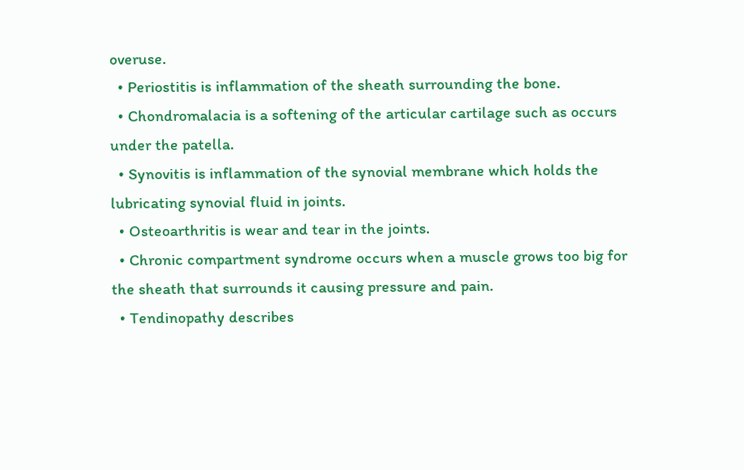overuse.
  • Periostitis is inflammation of the sheath surrounding the bone.
  • Chondromalacia is a softening of the articular cartilage such as occurs under the patella.
  • Synovitis is inflammation of the synovial membrane which holds the lubricating synovial fluid in joints.
  • Osteoarthritis is wear and tear in the joints.
  • Chronic compartment syndrome occurs when a muscle grows too big for the sheath that surrounds it causing pressure and pain.
  • Tendinopathy describes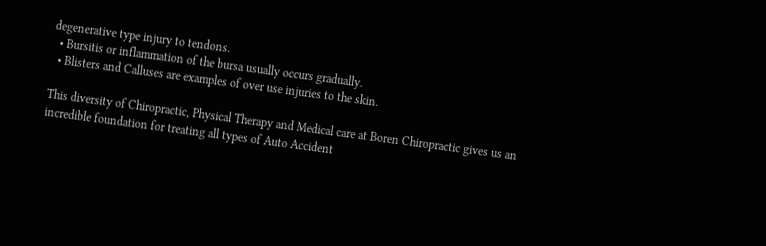degenerative type injury to tendons.
  • Bursitis or inflammation of the bursa usually occurs gradually.
  • Blisters and Calluses are examples of over use injuries to the skin.

This diversity of Chiropractic, Physical Therapy and Medical care at Boren Chiropractic gives us an incredible foundation for treating all types of Auto Accident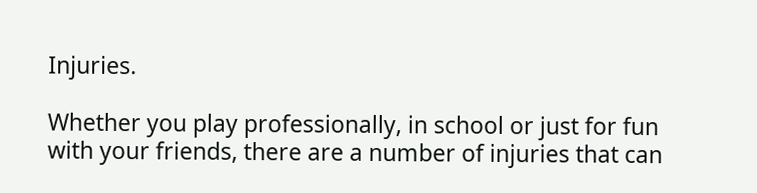Injuries.

Whether you play professionally, in school or just for fun with your friends, there are a number of injuries that can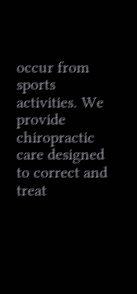occur from sports activities. We provide chiropractic care designed to correct and treat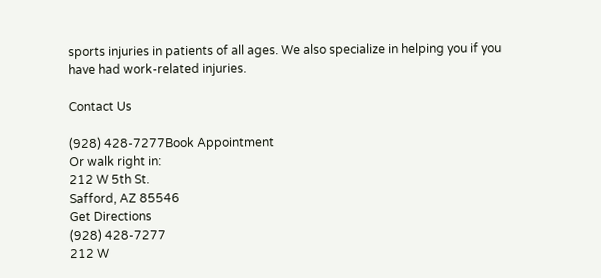sports injuries in patients of all ages. We also specialize in helping you if you have had work-related injuries.

Contact Us

(928) 428-7277Book Appointment
Or walk right in:
212 W 5th St.
Safford, AZ 85546
Get Directions
(928) 428-7277
212 W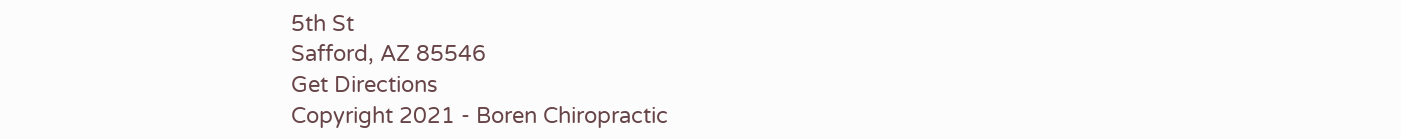5th St
Safford, AZ 85546
Get Directions
Copyright 2021 - Boren Chiropractic